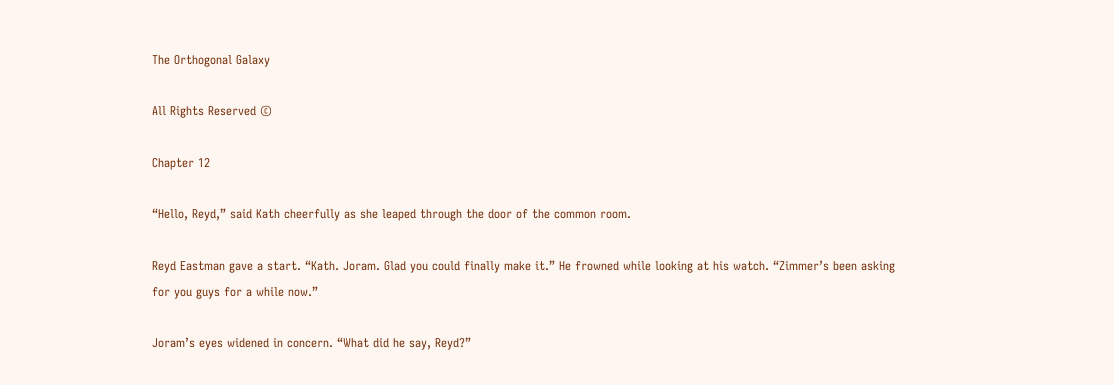The Orthogonal Galaxy

All Rights Reserved ©

Chapter 12

“Hello, Reyd,” said Kath cheerfully as she leaped through the door of the common room.

Reyd Eastman gave a start. “Kath. Joram. Glad you could finally make it.” He frowned while looking at his watch. “Zimmer’s been asking for you guys for a while now.”

Joram’s eyes widened in concern. “What did he say, Reyd?”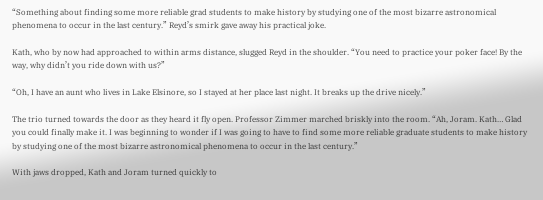“Something about finding some more reliable grad students to make history by studying one of the most bizarre astronomical phenomena to occur in the last century.” Reyd’s smirk gave away his practical joke.

Kath, who by now had approached to within arms distance, slugged Reyd in the shoulder. “You need to practice your poker face! By the way, why didn’t you ride down with us?”

“Oh, I have an aunt who lives in Lake Elsinore, so I stayed at her place last night. It breaks up the drive nicely.”

The trio turned towards the door as they heard it fly open. Professor Zimmer marched briskly into the room. “Ah, Joram. Kath… Glad you could finally make it. I was beginning to wonder if I was going to have to find some more reliable graduate students to make history by studying one of the most bizarre astronomical phenomena to occur in the last century.”

With jaws dropped, Kath and Joram turned quickly to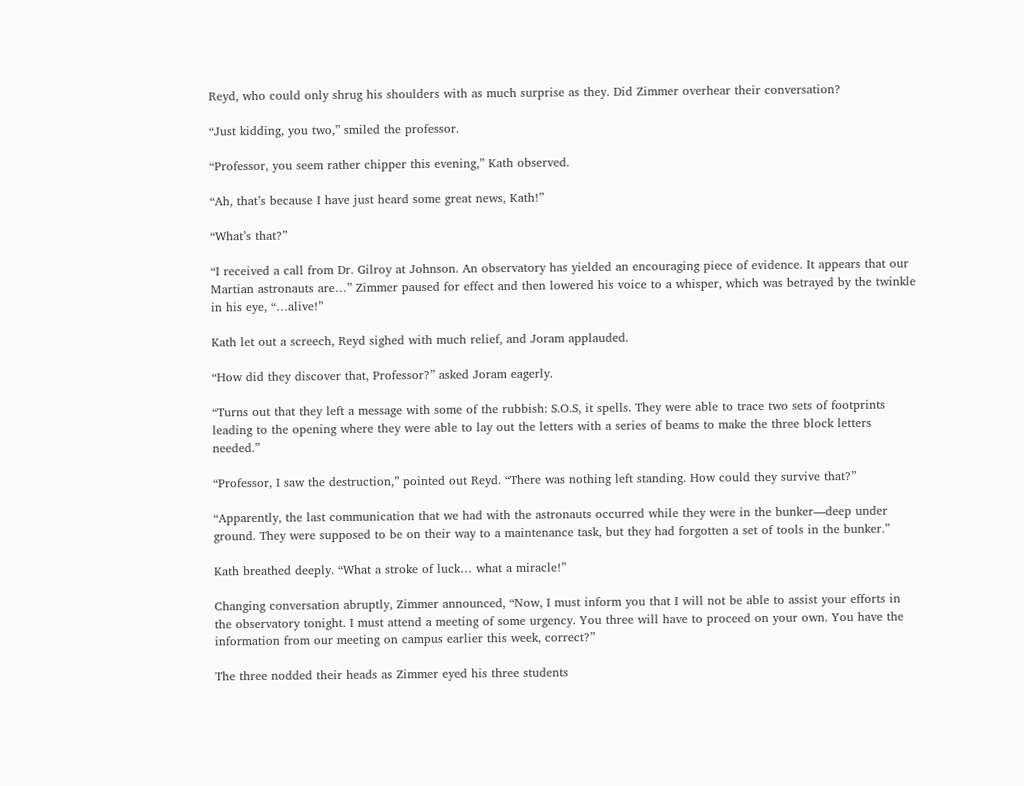Reyd, who could only shrug his shoulders with as much surprise as they. Did Zimmer overhear their conversation?

“Just kidding, you two,” smiled the professor.

“Professor, you seem rather chipper this evening,” Kath observed.

“Ah, that’s because I have just heard some great news, Kath!”

“What’s that?”

“I received a call from Dr. Gilroy at Johnson. An observatory has yielded an encouraging piece of evidence. It appears that our Martian astronauts are…” Zimmer paused for effect and then lowered his voice to a whisper, which was betrayed by the twinkle in his eye, “…alive!”

Kath let out a screech, Reyd sighed with much relief, and Joram applauded.

“How did they discover that, Professor?” asked Joram eagerly.

“Turns out that they left a message with some of the rubbish: S.O.S, it spells. They were able to trace two sets of footprints leading to the opening where they were able to lay out the letters with a series of beams to make the three block letters needed.”

“Professor, I saw the destruction,” pointed out Reyd. “There was nothing left standing. How could they survive that?”

“Apparently, the last communication that we had with the astronauts occurred while they were in the bunker—deep under ground. They were supposed to be on their way to a maintenance task, but they had forgotten a set of tools in the bunker.”

Kath breathed deeply. “What a stroke of luck… what a miracle!”

Changing conversation abruptly, Zimmer announced, “Now, I must inform you that I will not be able to assist your efforts in the observatory tonight. I must attend a meeting of some urgency. You three will have to proceed on your own. You have the information from our meeting on campus earlier this week, correct?”

The three nodded their heads as Zimmer eyed his three students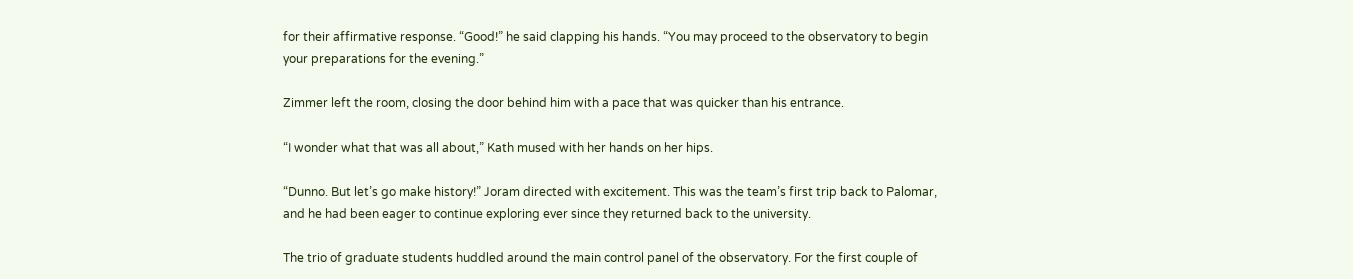for their affirmative response. “Good!” he said clapping his hands. “You may proceed to the observatory to begin your preparations for the evening.”

Zimmer left the room, closing the door behind him with a pace that was quicker than his entrance.

“I wonder what that was all about,” Kath mused with her hands on her hips.

“Dunno. But let’s go make history!” Joram directed with excitement. This was the team’s first trip back to Palomar, and he had been eager to continue exploring ever since they returned back to the university.

The trio of graduate students huddled around the main control panel of the observatory. For the first couple of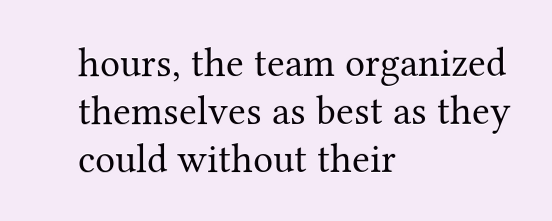hours, the team organized themselves as best as they could without their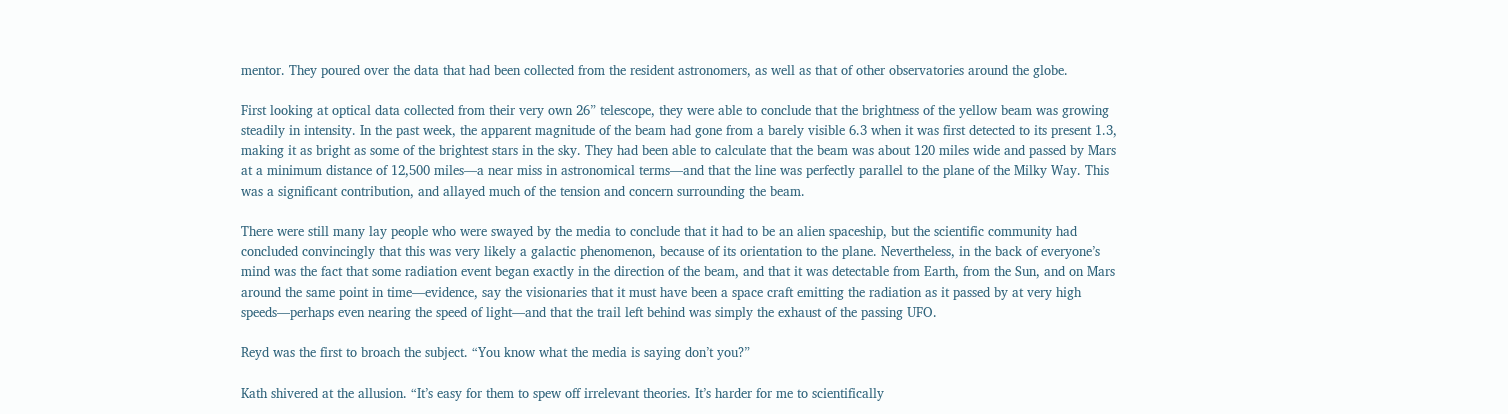mentor. They poured over the data that had been collected from the resident astronomers, as well as that of other observatories around the globe.

First looking at optical data collected from their very own 26” telescope, they were able to conclude that the brightness of the yellow beam was growing steadily in intensity. In the past week, the apparent magnitude of the beam had gone from a barely visible 6.3 when it was first detected to its present 1.3, making it as bright as some of the brightest stars in the sky. They had been able to calculate that the beam was about 120 miles wide and passed by Mars at a minimum distance of 12,500 miles—a near miss in astronomical terms—and that the line was perfectly parallel to the plane of the Milky Way. This was a significant contribution, and allayed much of the tension and concern surrounding the beam.

There were still many lay people who were swayed by the media to conclude that it had to be an alien spaceship, but the scientific community had concluded convincingly that this was very likely a galactic phenomenon, because of its orientation to the plane. Nevertheless, in the back of everyone’s mind was the fact that some radiation event began exactly in the direction of the beam, and that it was detectable from Earth, from the Sun, and on Mars around the same point in time—evidence, say the visionaries that it must have been a space craft emitting the radiation as it passed by at very high speeds—perhaps even nearing the speed of light—and that the trail left behind was simply the exhaust of the passing UFO.

Reyd was the first to broach the subject. “You know what the media is saying don’t you?”

Kath shivered at the allusion. “It’s easy for them to spew off irrelevant theories. It’s harder for me to scientifically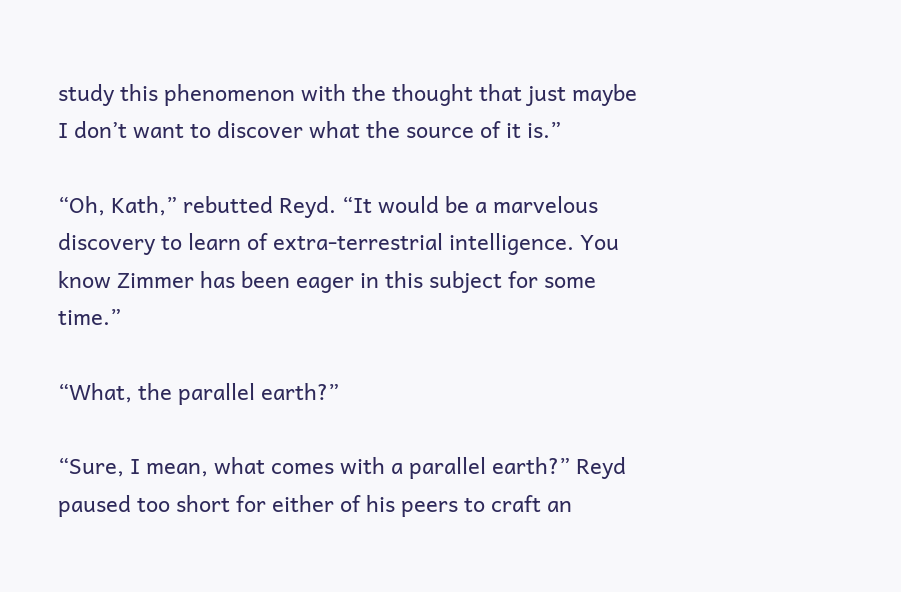study this phenomenon with the thought that just maybe I don’t want to discover what the source of it is.”

“Oh, Kath,” rebutted Reyd. “It would be a marvelous discovery to learn of extra-terrestrial intelligence. You know Zimmer has been eager in this subject for some time.”

“What, the parallel earth?”

“Sure, I mean, what comes with a parallel earth?” Reyd paused too short for either of his peers to craft an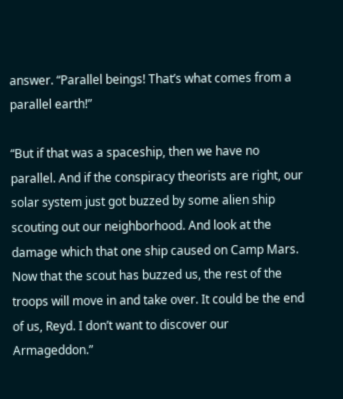answer. “Parallel beings! That’s what comes from a parallel earth!”

“But if that was a spaceship, then we have no parallel. And if the conspiracy theorists are right, our solar system just got buzzed by some alien ship scouting out our neighborhood. And look at the damage which that one ship caused on Camp Mars. Now that the scout has buzzed us, the rest of the troops will move in and take over. It could be the end of us, Reyd. I don’t want to discover our Armageddon.”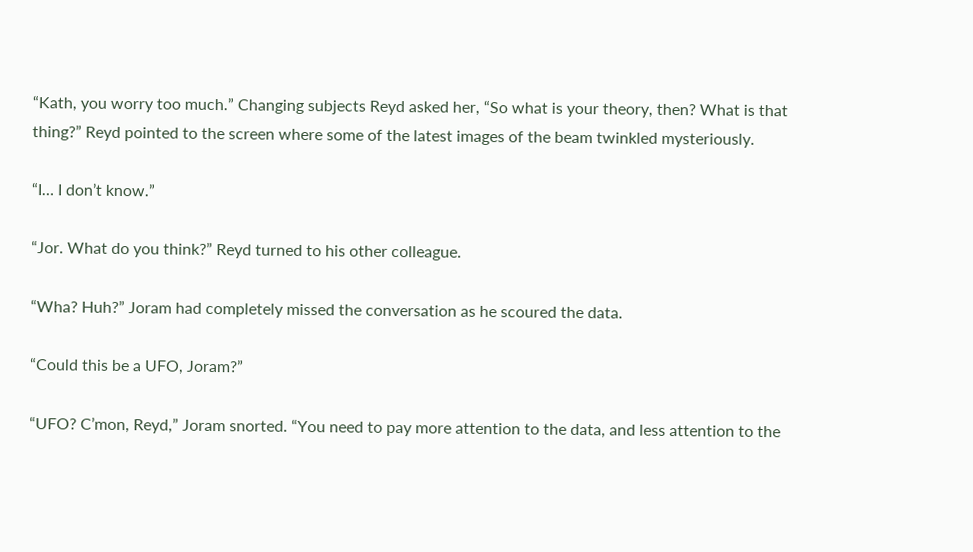“Kath, you worry too much.” Changing subjects Reyd asked her, “So what is your theory, then? What is that thing?” Reyd pointed to the screen where some of the latest images of the beam twinkled mysteriously.

“I… I don’t know.”

“Jor. What do you think?” Reyd turned to his other colleague.

“Wha? Huh?” Joram had completely missed the conversation as he scoured the data.

“Could this be a UFO, Joram?”

“UFO? C’mon, Reyd,” Joram snorted. “You need to pay more attention to the data, and less attention to the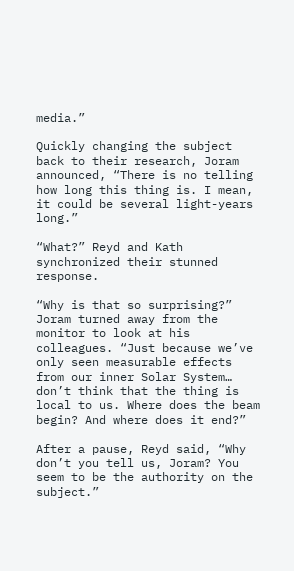media.”

Quickly changing the subject back to their research, Joram announced, “There is no telling how long this thing is. I mean, it could be several light-years long.”

“What?” Reyd and Kath synchronized their stunned response.

“Why is that so surprising?” Joram turned away from the monitor to look at his colleagues. “Just because we’ve only seen measurable effects from our inner Solar System… don’t think that the thing is local to us. Where does the beam begin? And where does it end?”

After a pause, Reyd said, “Why don’t you tell us, Joram? You seem to be the authority on the subject.”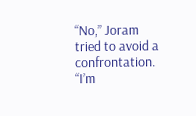“No,” Joram tried to avoid a confrontation. “I’m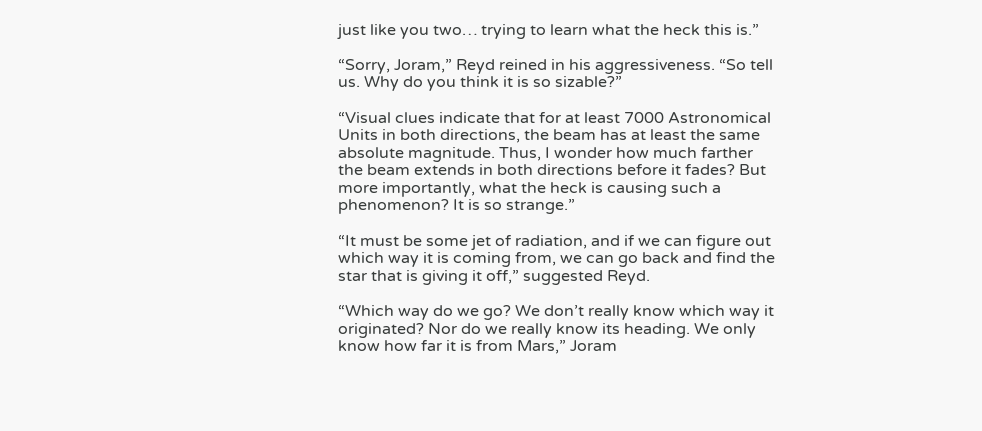just like you two… trying to learn what the heck this is.”

“Sorry, Joram,” Reyd reined in his aggressiveness. “So tell us. Why do you think it is so sizable?”

“Visual clues indicate that for at least 7000 Astronomical Units in both directions, the beam has at least the same absolute magnitude. Thus, I wonder how much farther the beam extends in both directions before it fades? But more importantly, what the heck is causing such a phenomenon? It is so strange.”

“It must be some jet of radiation, and if we can figure out which way it is coming from, we can go back and find the star that is giving it off,” suggested Reyd.

“Which way do we go? We don’t really know which way it originated? Nor do we really know its heading. We only know how far it is from Mars,” Joram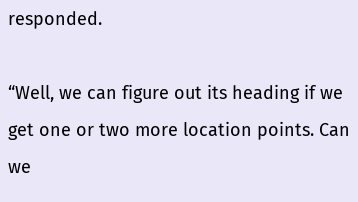responded.

“Well, we can figure out its heading if we get one or two more location points. Can we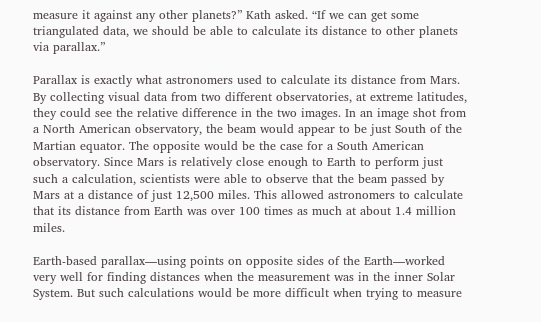measure it against any other planets?” Kath asked. “If we can get some triangulated data, we should be able to calculate its distance to other planets via parallax.”

Parallax is exactly what astronomers used to calculate its distance from Mars. By collecting visual data from two different observatories, at extreme latitudes, they could see the relative difference in the two images. In an image shot from a North American observatory, the beam would appear to be just South of the Martian equator. The opposite would be the case for a South American observatory. Since Mars is relatively close enough to Earth to perform just such a calculation, scientists were able to observe that the beam passed by Mars at a distance of just 12,500 miles. This allowed astronomers to calculate that its distance from Earth was over 100 times as much at about 1.4 million miles.

Earth-based parallax—using points on opposite sides of the Earth—worked very well for finding distances when the measurement was in the inner Solar System. But such calculations would be more difficult when trying to measure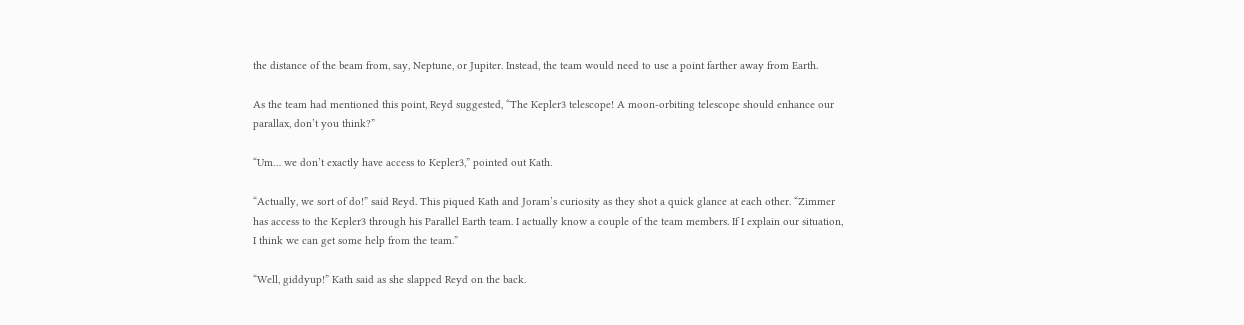the distance of the beam from, say, Neptune, or Jupiter. Instead, the team would need to use a point farther away from Earth.

As the team had mentioned this point, Reyd suggested, “The Kepler3 telescope! A moon-orbiting telescope should enhance our parallax, don’t you think?”

“Um… we don’t exactly have access to Kepler3,” pointed out Kath.

“Actually, we sort of do!” said Reyd. This piqued Kath and Joram’s curiosity as they shot a quick glance at each other. “Zimmer has access to the Kepler3 through his Parallel Earth team. I actually know a couple of the team members. If I explain our situation, I think we can get some help from the team.”

“Well, giddyup!” Kath said as she slapped Reyd on the back.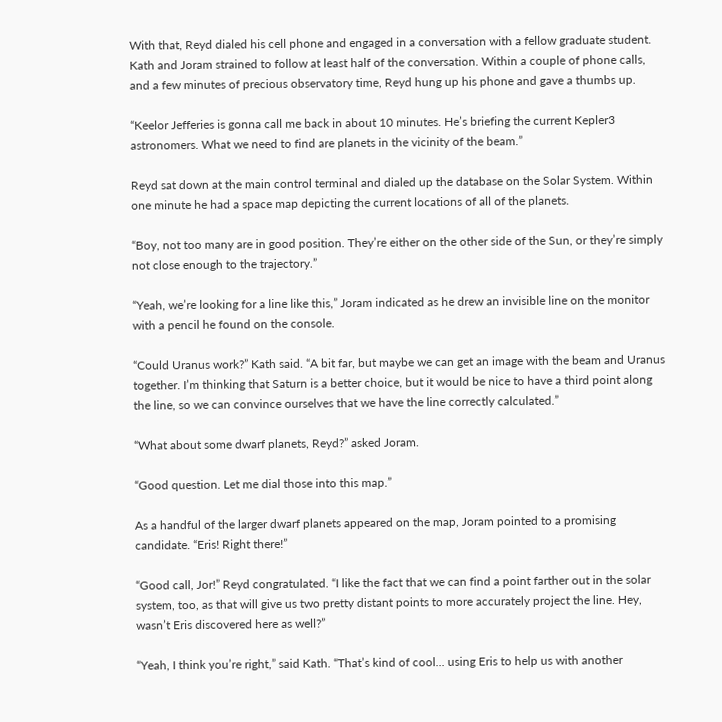With that, Reyd dialed his cell phone and engaged in a conversation with a fellow graduate student. Kath and Joram strained to follow at least half of the conversation. Within a couple of phone calls, and a few minutes of precious observatory time, Reyd hung up his phone and gave a thumbs up.

“Keelor Jefferies is gonna call me back in about 10 minutes. He’s briefing the current Kepler3 astronomers. What we need to find are planets in the vicinity of the beam.”

Reyd sat down at the main control terminal and dialed up the database on the Solar System. Within one minute he had a space map depicting the current locations of all of the planets.

“Boy, not too many are in good position. They’re either on the other side of the Sun, or they’re simply not close enough to the trajectory.”

“Yeah, we’re looking for a line like this,” Joram indicated as he drew an invisible line on the monitor with a pencil he found on the console.

“Could Uranus work?” Kath said. “A bit far, but maybe we can get an image with the beam and Uranus together. I’m thinking that Saturn is a better choice, but it would be nice to have a third point along the line, so we can convince ourselves that we have the line correctly calculated.”

“What about some dwarf planets, Reyd?” asked Joram.

“Good question. Let me dial those into this map.”

As a handful of the larger dwarf planets appeared on the map, Joram pointed to a promising candidate. “Eris! Right there!”

“Good call, Jor!” Reyd congratulated. “I like the fact that we can find a point farther out in the solar system, too, as that will give us two pretty distant points to more accurately project the line. Hey, wasn’t Eris discovered here as well?”

“Yeah, I think you’re right,” said Kath. “That’s kind of cool... using Eris to help us with another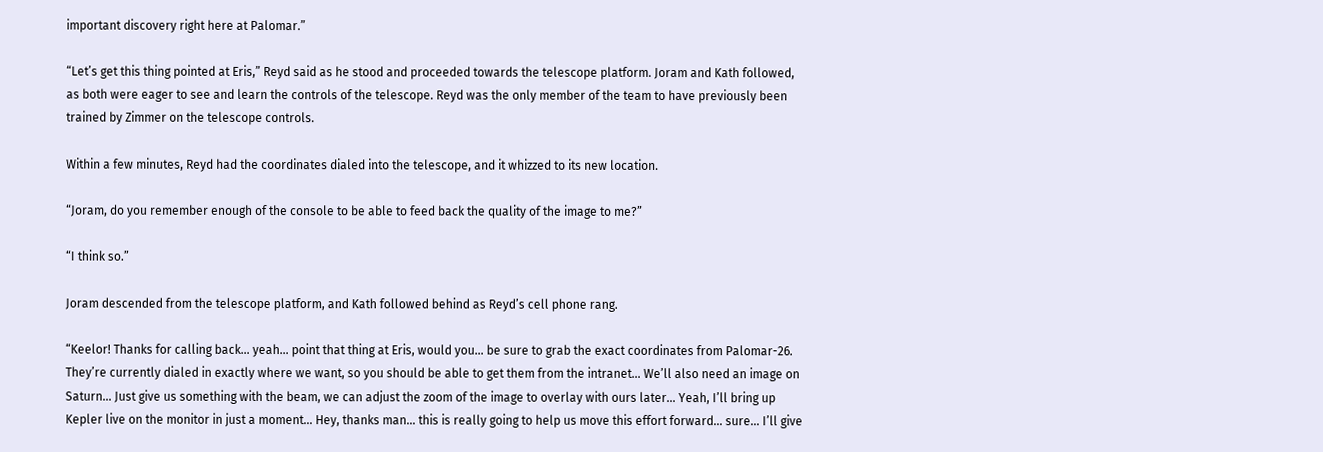important discovery right here at Palomar.”

“Let’s get this thing pointed at Eris,” Reyd said as he stood and proceeded towards the telescope platform. Joram and Kath followed, as both were eager to see and learn the controls of the telescope. Reyd was the only member of the team to have previously been trained by Zimmer on the telescope controls.

Within a few minutes, Reyd had the coordinates dialed into the telescope, and it whizzed to its new location.

“Joram, do you remember enough of the console to be able to feed back the quality of the image to me?”

“I think so.”

Joram descended from the telescope platform, and Kath followed behind as Reyd’s cell phone rang.

“Keelor! Thanks for calling back… yeah… point that thing at Eris, would you… be sure to grab the exact coordinates from Palomar-26. They’re currently dialed in exactly where we want, so you should be able to get them from the intranet… We’ll also need an image on Saturn… Just give us something with the beam, we can adjust the zoom of the image to overlay with ours later… Yeah, I’ll bring up Kepler live on the monitor in just a moment… Hey, thanks man… this is really going to help us move this effort forward… sure… I’ll give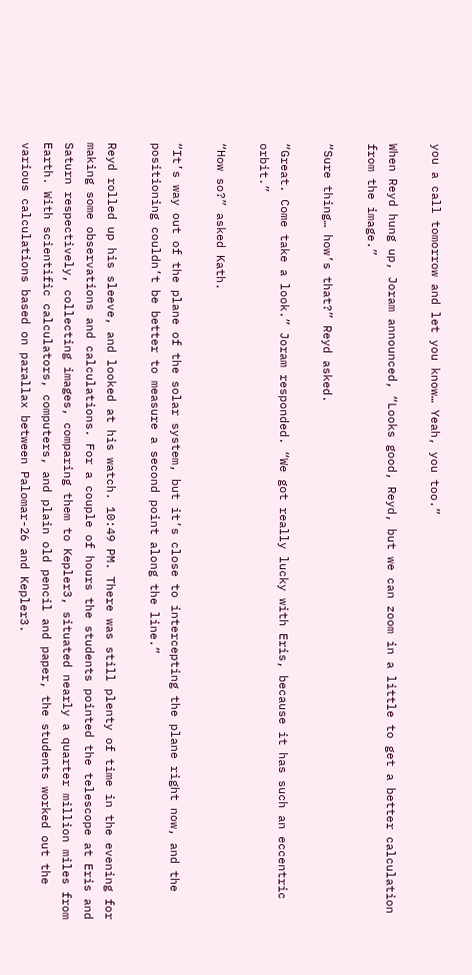you a call tomorrow and let you know… Yeah, you too.”

When Reyd hung up, Joram announced, “Looks good, Reyd, but we can zoom in a little to get a better calculation from the image.”

“Sure thing… how’s that?” Reyd asked.

“Great. Come take a look.” Joram responded. “We got really lucky with Eris, because it has such an eccentric orbit.”

“How so?” asked Kath.

“It’s way out of the plane of the solar system, but it’s close to intercepting the plane right now, and the positioning couldn’t be better to measure a second point along the line.”

Reyd rolled up his sleeve, and looked at his watch. 10:49 PM. There was still plenty of time in the evening for making some observations and calculations. For a couple of hours the students pointed the telescope at Eris and Saturn respectively, collecting images, comparing them to Kepler3, situated nearly a quarter million miles from Earth. With scientific calculators, computers, and plain old pencil and paper, the students worked out the various calculations based on parallax between Palomar-26 and Kepler3.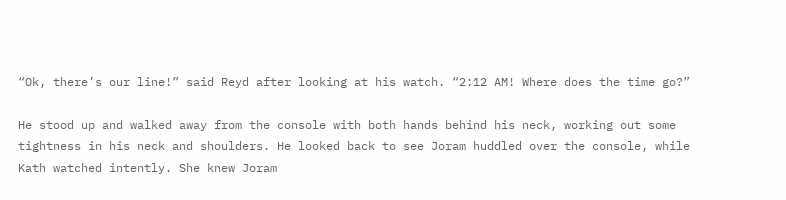“Ok, there’s our line!” said Reyd after looking at his watch. “2:12 AM! Where does the time go?”

He stood up and walked away from the console with both hands behind his neck, working out some tightness in his neck and shoulders. He looked back to see Joram huddled over the console, while Kath watched intently. She knew Joram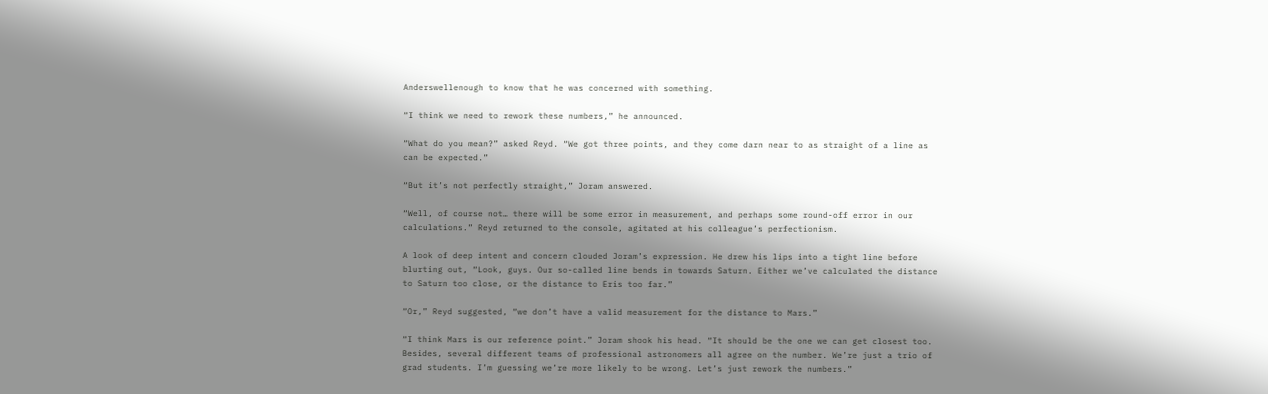Anderswellenough to know that he was concerned with something.

“I think we need to rework these numbers,” he announced.

“What do you mean?” asked Reyd. “We got three points, and they come darn near to as straight of a line as can be expected.”

“But it’s not perfectly straight,” Joram answered.

“Well, of course not… there will be some error in measurement, and perhaps some round-off error in our calculations.” Reyd returned to the console, agitated at his colleague’s perfectionism.

A look of deep intent and concern clouded Joram’s expression. He drew his lips into a tight line before blurting out, “Look, guys. Our so-called line bends in towards Saturn. Either we’ve calculated the distance to Saturn too close, or the distance to Eris too far.”

“Or,” Reyd suggested, “we don’t have a valid measurement for the distance to Mars.”

“I think Mars is our reference point.” Joram shook his head. “It should be the one we can get closest too. Besides, several different teams of professional astronomers all agree on the number. We’re just a trio of grad students. I’m guessing we’re more likely to be wrong. Let’s just rework the numbers.”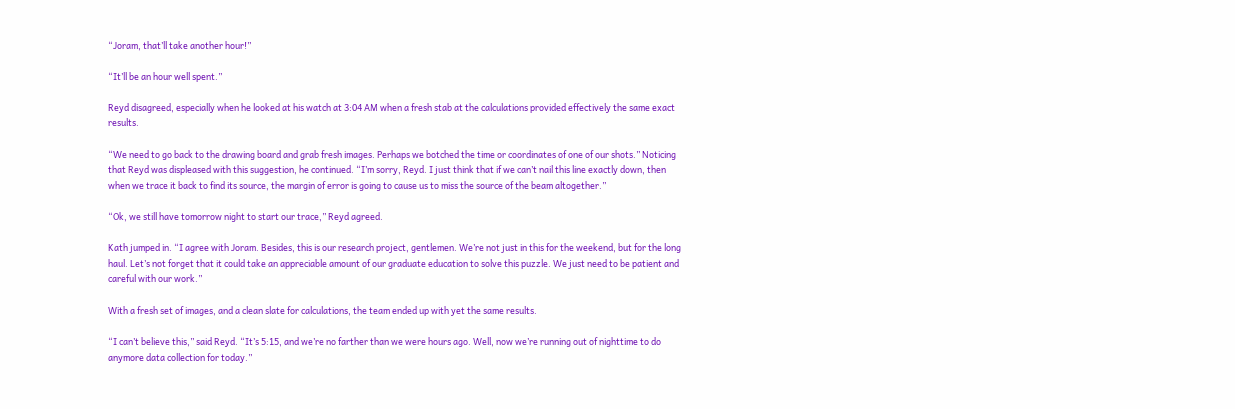“Joram, that’ll take another hour!”

“It’ll be an hour well spent.”

Reyd disagreed, especially when he looked at his watch at 3:04 AM when a fresh stab at the calculations provided effectively the same exact results.

“We need to go back to the drawing board and grab fresh images. Perhaps we botched the time or coordinates of one of our shots.” Noticing that Reyd was displeased with this suggestion, he continued. “I’m sorry, Reyd. I just think that if we can’t nail this line exactly down, then when we trace it back to find its source, the margin of error is going to cause us to miss the source of the beam altogether.”

“Ok, we still have tomorrow night to start our trace,” Reyd agreed.

Kath jumped in. “I agree with Joram. Besides, this is our research project, gentlemen. We’re not just in this for the weekend, but for the long haul. Let’s not forget that it could take an appreciable amount of our graduate education to solve this puzzle. We just need to be patient and careful with our work.”

With a fresh set of images, and a clean slate for calculations, the team ended up with yet the same results.

“I can’t believe this,” said Reyd. “It’s 5:15, and we’re no farther than we were hours ago. Well, now we’re running out of nighttime to do anymore data collection for today.”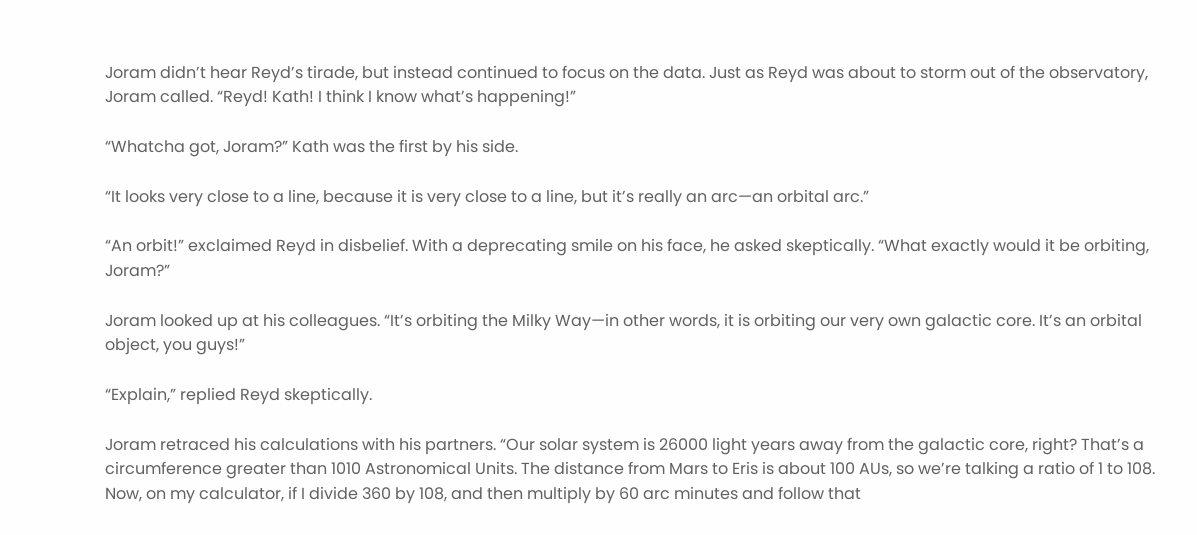Joram didn’t hear Reyd’s tirade, but instead continued to focus on the data. Just as Reyd was about to storm out of the observatory, Joram called. “Reyd! Kath! I think I know what’s happening!”

“Whatcha got, Joram?” Kath was the first by his side.

“It looks very close to a line, because it is very close to a line, but it’s really an arc—an orbital arc.”

“An orbit!” exclaimed Reyd in disbelief. With a deprecating smile on his face, he asked skeptically. “What exactly would it be orbiting, Joram?”

Joram looked up at his colleagues. “It’s orbiting the Milky Way—in other words, it is orbiting our very own galactic core. It’s an orbital object, you guys!”

“Explain,” replied Reyd skeptically.

Joram retraced his calculations with his partners. “Our solar system is 26000 light years away from the galactic core, right? That’s a circumference greater than 1010 Astronomical Units. The distance from Mars to Eris is about 100 AUs, so we’re talking a ratio of 1 to 108. Now, on my calculator, if I divide 360 by 108, and then multiply by 60 arc minutes and follow that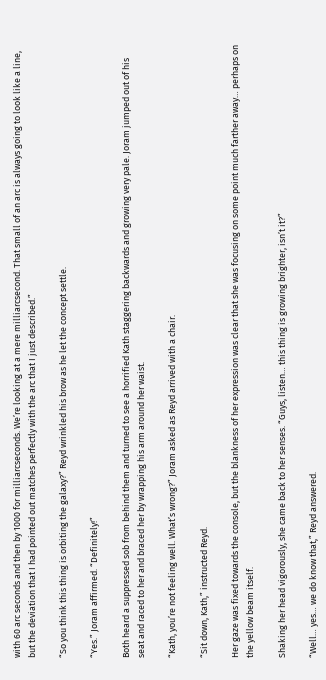with 60 arc seconds and then by 1000 for milliarcseconds. We’re looking at a mere milliarcsecond. That small of an arc is always going to look like a line, but the deviation that I had pointed out matches perfectly with the arc that I just described.”

“So you think this thing is orbiting the galaxy?” Reyd wrinkled his brow as he let the concept settle.

“Yes.” Joram affirmed. “Definitely!”

Both heard a suppressed sob from behind them and turned to see a horrified Kath staggering backwards and growing very pale. Joram jumped out of his seat and raced to her and braced her by wrapping his arm around her waist.

“Kath, you’re not feeling well. What’s wrong?” Joram asked as Reyd arrived with a chair.

“Sit down, Kath,” instructed Reyd.

Her gaze was fixed towards the console, but the blankness of her expression was clear that she was focusing on some point much farther away… perhaps on the yellow beam itself.

Shaking her head vigorously, she came back to her senses. “Guys, listen… this thing is growing brighter, isn’t it?”

“Well… yes… we do know that,” Reyd answered.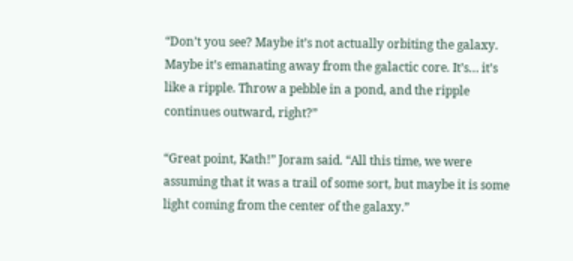“Don’t you see? Maybe it’s not actually orbiting the galaxy. Maybe it’s emanating away from the galactic core. It’s… it’s like a ripple. Throw a pebble in a pond, and the ripple continues outward, right?”

“Great point, Kath!” Joram said. “All this time, we were assuming that it was a trail of some sort, but maybe it is some light coming from the center of the galaxy.”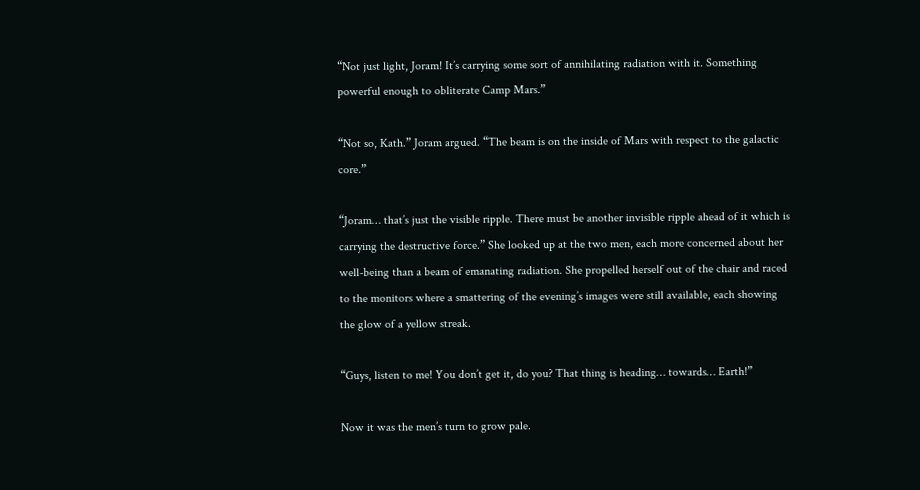“Not just light, Joram! It’s carrying some sort of annihilating radiation with it. Something powerful enough to obliterate Camp Mars.”

“Not so, Kath.” Joram argued. “The beam is on the inside of Mars with respect to the galactic core.”

“Joram… that’s just the visible ripple. There must be another invisible ripple ahead of it which is carrying the destructive force.” She looked up at the two men, each more concerned about her well-being than a beam of emanating radiation. She propelled herself out of the chair and raced to the monitors where a smattering of the evening’s images were still available, each showing the glow of a yellow streak.

“Guys, listen to me! You don’t get it, do you? That thing is heading… towards… Earth!”

Now it was the men’s turn to grow pale.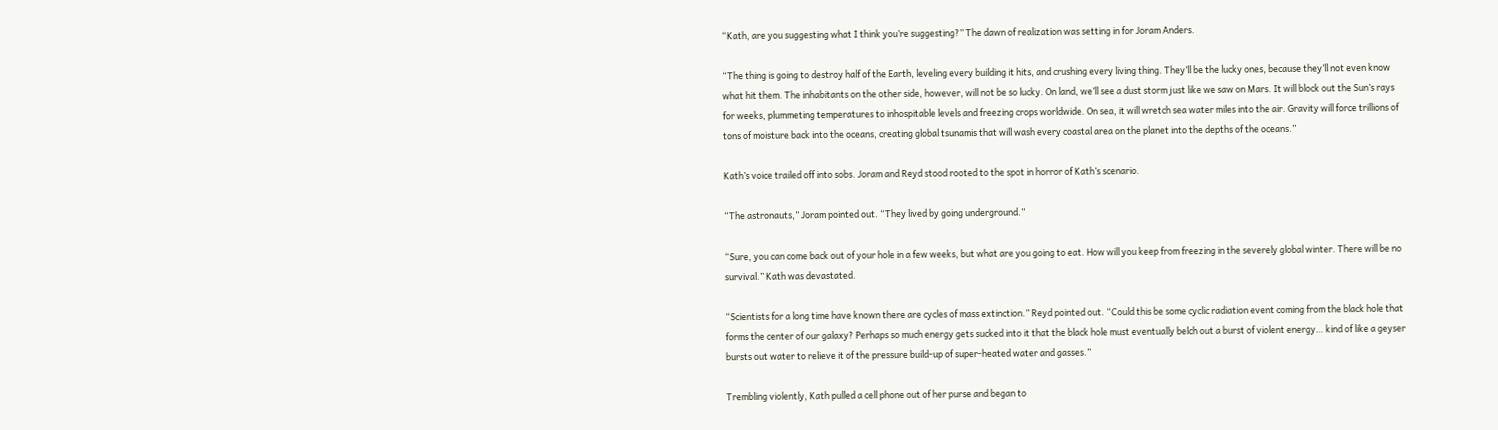“Kath, are you suggesting what I think you’re suggesting?” The dawn of realization was setting in for Joram Anders.

“The thing is going to destroy half of the Earth, leveling every building it hits, and crushing every living thing. They’ll be the lucky ones, because they’ll not even know what hit them. The inhabitants on the other side, however, will not be so lucky. On land, we’ll see a dust storm just like we saw on Mars. It will block out the Sun’s rays for weeks, plummeting temperatures to inhospitable levels and freezing crops worldwide. On sea, it will wretch sea water miles into the air. Gravity will force trillions of tons of moisture back into the oceans, creating global tsunamis that will wash every coastal area on the planet into the depths of the oceans.”

Kath’s voice trailed off into sobs. Joram and Reyd stood rooted to the spot in horror of Kath’s scenario.

“The astronauts,” Joram pointed out. “They lived by going underground.”

“Sure, you can come back out of your hole in a few weeks, but what are you going to eat. How will you keep from freezing in the severely global winter. There will be no survival.” Kath was devastated.

“Scientists for a long time have known there are cycles of mass extinction.” Reyd pointed out. “Could this be some cyclic radiation event coming from the black hole that forms the center of our galaxy? Perhaps so much energy gets sucked into it that the black hole must eventually belch out a burst of violent energy… kind of like a geyser bursts out water to relieve it of the pressure build-up of super-heated water and gasses.”

Trembling violently, Kath pulled a cell phone out of her purse and began to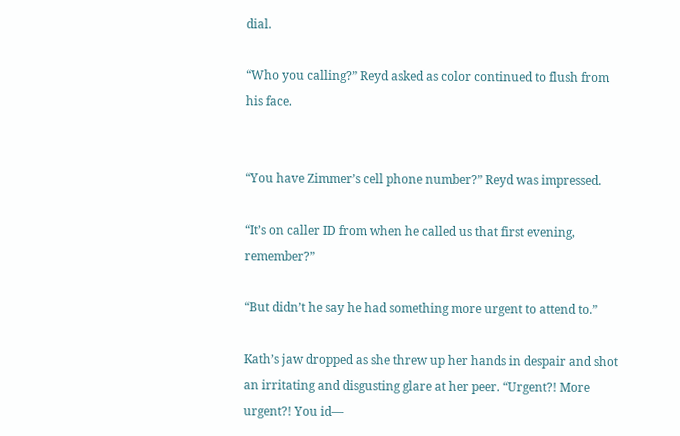dial.

“Who you calling?” Reyd asked as color continued to flush from his face.


“You have Zimmer’s cell phone number?” Reyd was impressed.

“It’s on caller ID from when he called us that first evening, remember?”

“But didn’t he say he had something more urgent to attend to.”

Kath’s jaw dropped as she threw up her hands in despair and shot an irritating and disgusting glare at her peer. “Urgent?! More urgent?! You id—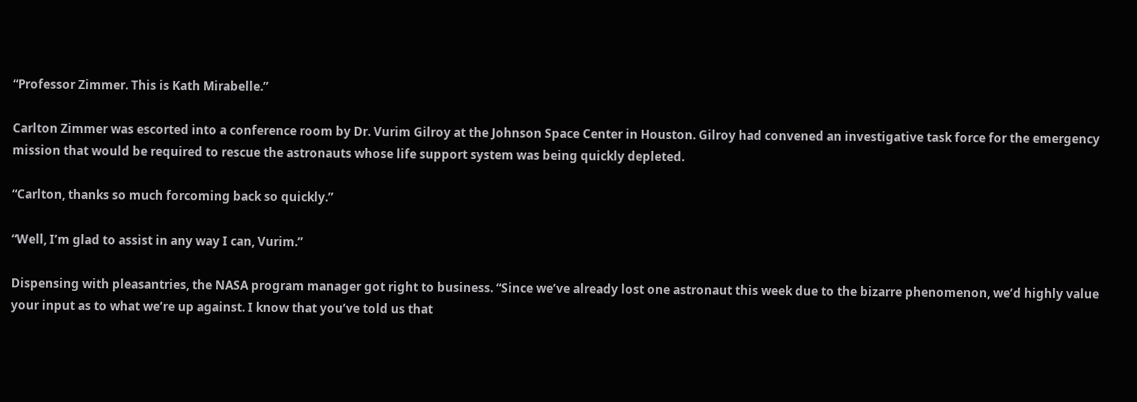“Professor Zimmer. This is Kath Mirabelle.”

Carlton Zimmer was escorted into a conference room by Dr. Vurim Gilroy at the Johnson Space Center in Houston. Gilroy had convened an investigative task force for the emergency mission that would be required to rescue the astronauts whose life support system was being quickly depleted.

“Carlton, thanks so much forcoming back so quickly.”

“Well, I’m glad to assist in any way I can, Vurim.”

Dispensing with pleasantries, the NASA program manager got right to business. “Since we’ve already lost one astronaut this week due to the bizarre phenomenon, we’d highly value your input as to what we’re up against. I know that you’ve told us that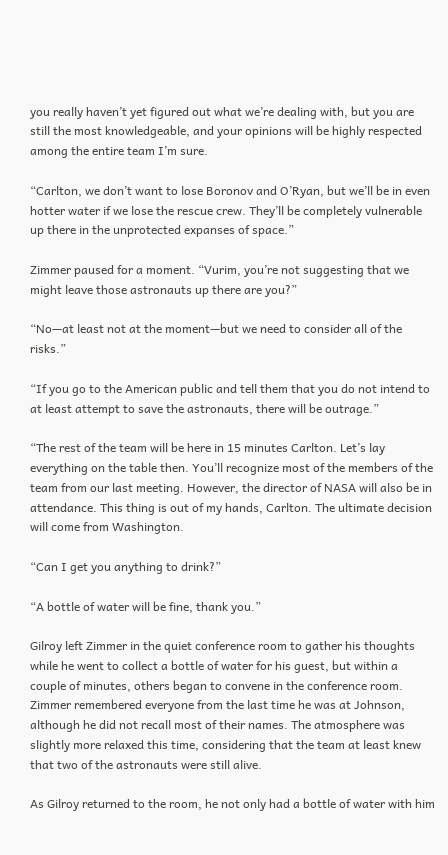you really haven’t yet figured out what we’re dealing with, but you are still the most knowledgeable, and your opinions will be highly respected among the entire team I’m sure.

“Carlton, we don’t want to lose Boronov and O’Ryan, but we’ll be in even hotter water if we lose the rescue crew. They’ll be completely vulnerable up there in the unprotected expanses of space.”

Zimmer paused for a moment. “Vurim, you’re not suggesting that we might leave those astronauts up there are you?”

“No—at least not at the moment—but we need to consider all of the risks.”

“If you go to the American public and tell them that you do not intend to at least attempt to save the astronauts, there will be outrage.”

“The rest of the team will be here in 15 minutes Carlton. Let’s lay everything on the table then. You’ll recognize most of the members of the team from our last meeting. However, the director of NASA will also be in attendance. This thing is out of my hands, Carlton. The ultimate decision will come from Washington.

“Can I get you anything to drink?”

“A bottle of water will be fine, thank you.”

Gilroy left Zimmer in the quiet conference room to gather his thoughts while he went to collect a bottle of water for his guest, but within a couple of minutes, others began to convene in the conference room. Zimmer remembered everyone from the last time he was at Johnson, although he did not recall most of their names. The atmosphere was slightly more relaxed this time, considering that the team at least knew that two of the astronauts were still alive.

As Gilroy returned to the room, he not only had a bottle of water with him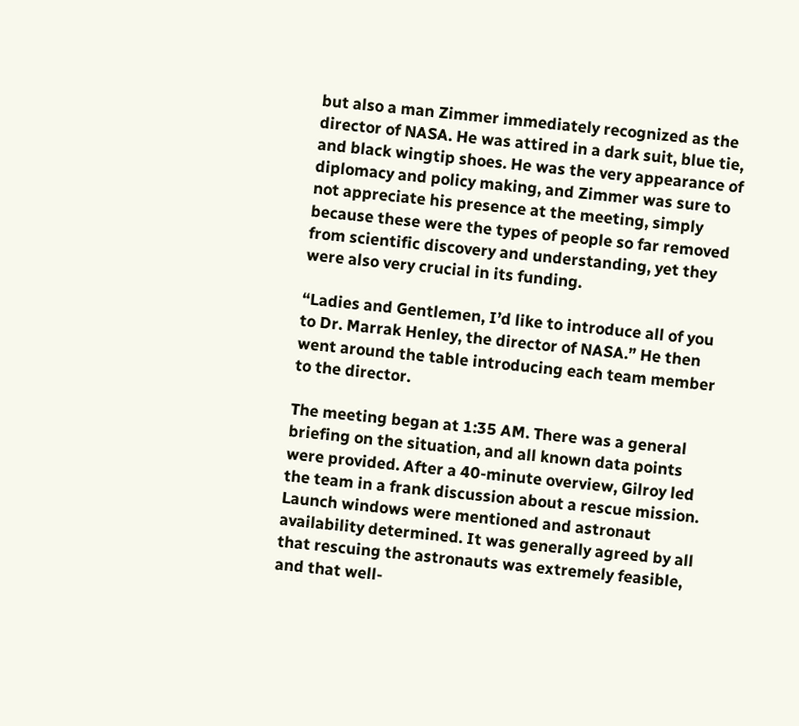but also a man Zimmer immediately recognized as the director of NASA. He was attired in a dark suit, blue tie, and black wingtip shoes. He was the very appearance of diplomacy and policy making, and Zimmer was sure to not appreciate his presence at the meeting, simply because these were the types of people so far removed from scientific discovery and understanding, yet they were also very crucial in its funding.

“Ladies and Gentlemen, I’d like to introduce all of you to Dr. Marrak Henley, the director of NASA.” He then went around the table introducing each team member to the director.

The meeting began at 1:35 AM. There was a general briefing on the situation, and all known data points were provided. After a 40-minute overview, Gilroy led the team in a frank discussion about a rescue mission. Launch windows were mentioned and astronaut availability determined. It was generally agreed by all that rescuing the astronauts was extremely feasible, and that well-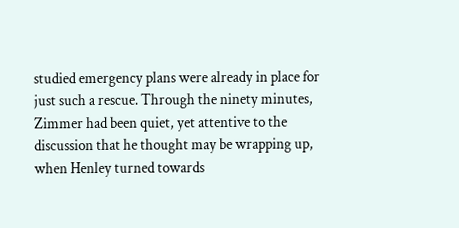studied emergency plans were already in place for just such a rescue. Through the ninety minutes, Zimmer had been quiet, yet attentive to the discussion that he thought may be wrapping up, when Henley turned towards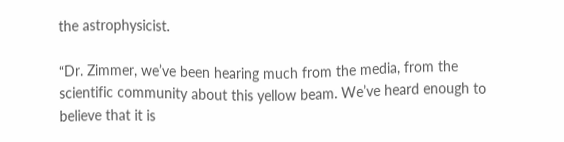the astrophysicist.

“Dr. Zimmer, we’ve been hearing much from the media, from the scientific community about this yellow beam. We’ve heard enough to believe that it is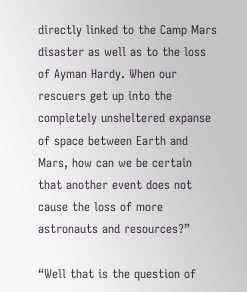directly linked to the Camp Mars disaster as well as to the loss of Ayman Hardy. When our rescuers get up into the completely unsheltered expanse of space between Earth and Mars, how can we be certain that another event does not cause the loss of more astronauts and resources?”

“Well that is the question of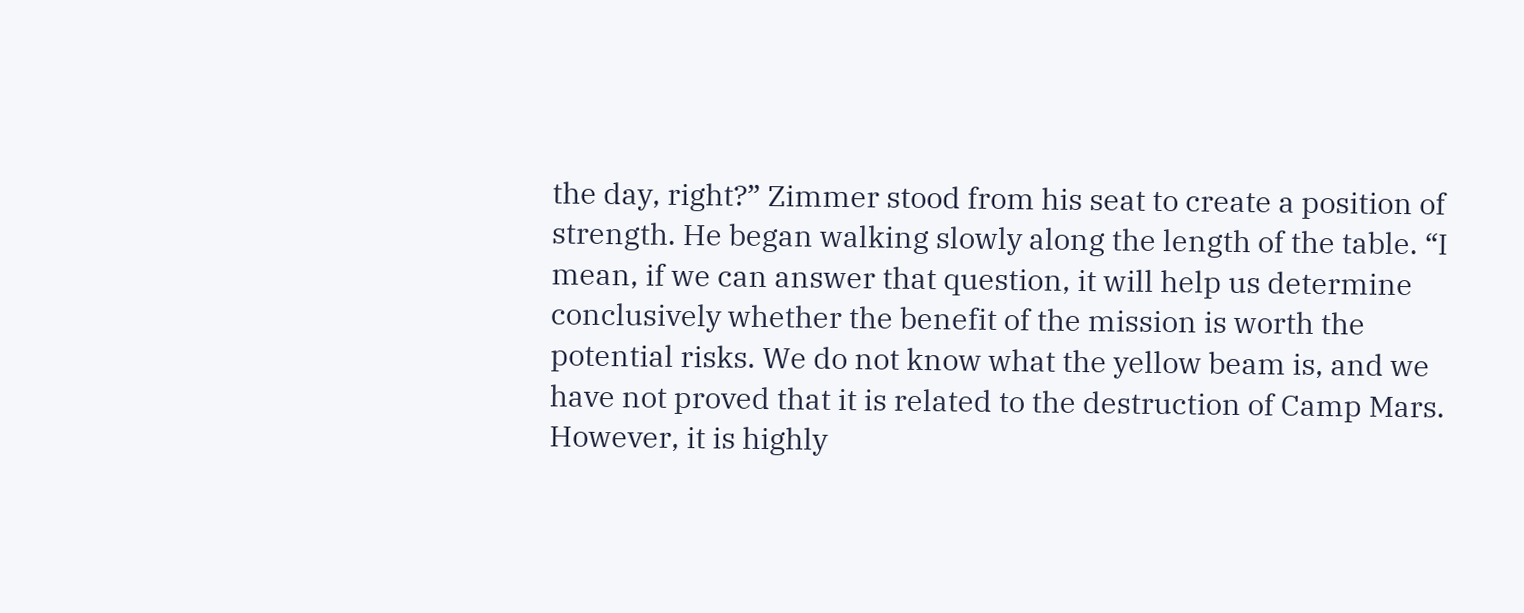the day, right?” Zimmer stood from his seat to create a position of strength. He began walking slowly along the length of the table. “I mean, if we can answer that question, it will help us determine conclusively whether the benefit of the mission is worth the potential risks. We do not know what the yellow beam is, and we have not proved that it is related to the destruction of Camp Mars. However, it is highly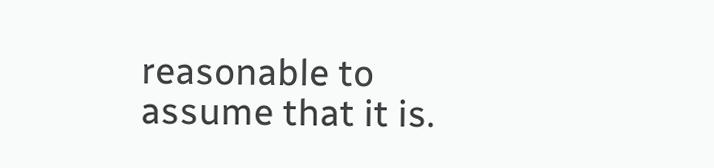reasonable to assume that it is.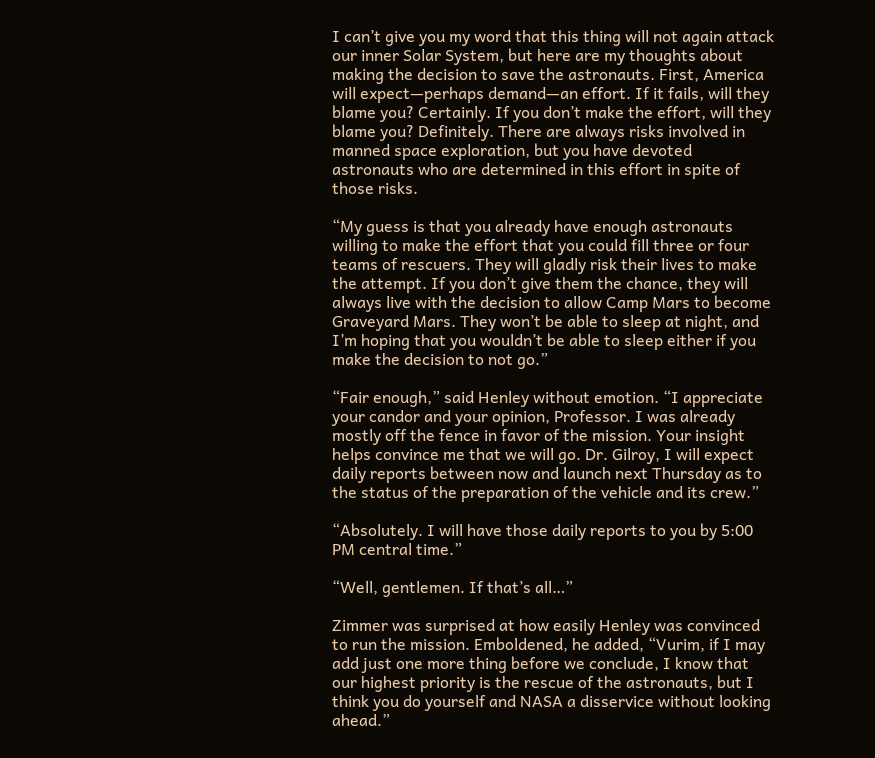I can’t give you my word that this thing will not again attack our inner Solar System, but here are my thoughts about making the decision to save the astronauts. First, America will expect—perhaps demand—an effort. If it fails, will they blame you? Certainly. If you don’t make the effort, will they blame you? Definitely. There are always risks involved in manned space exploration, but you have devoted astronauts who are determined in this effort in spite of those risks.

“My guess is that you already have enough astronauts willing to make the effort that you could fill three or four teams of rescuers. They will gladly risk their lives to make the attempt. If you don’t give them the chance, they will always live with the decision to allow Camp Mars to become Graveyard Mars. They won’t be able to sleep at night, and I’m hoping that you wouldn’t be able to sleep either if you make the decision to not go.”

“Fair enough,” said Henley without emotion. “I appreciate your candor and your opinion, Professor. I was already mostly off the fence in favor of the mission. Your insight helps convince me that we will go. Dr. Gilroy, I will expect daily reports between now and launch next Thursday as to the status of the preparation of the vehicle and its crew.”

“Absolutely. I will have those daily reports to you by 5:00 PM central time.”

“Well, gentlemen. If that’s all…”

Zimmer was surprised at how easily Henley was convinced to run the mission. Emboldened, he added, “Vurim, if I may add just one more thing before we conclude, I know that our highest priority is the rescue of the astronauts, but I think you do yourself and NASA a disservice without looking ahead.”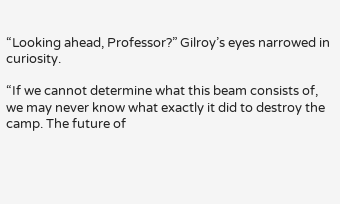“Looking ahead, Professor?” Gilroy’s eyes narrowed in curiosity.

“If we cannot determine what this beam consists of, we may never know what exactly it did to destroy the camp. The future of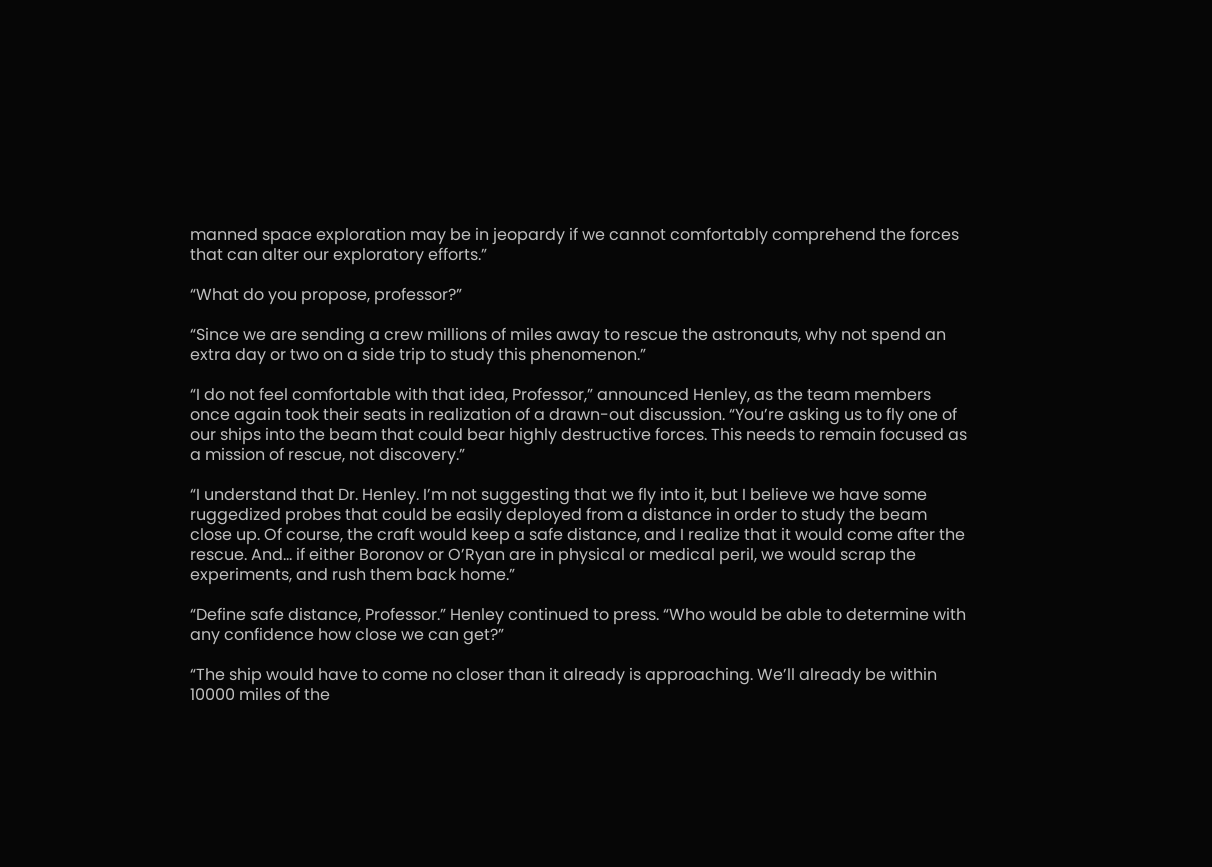manned space exploration may be in jeopardy if we cannot comfortably comprehend the forces that can alter our exploratory efforts.”

“What do you propose, professor?”

“Since we are sending a crew millions of miles away to rescue the astronauts, why not spend an extra day or two on a side trip to study this phenomenon.”

“I do not feel comfortable with that idea, Professor,” announced Henley, as the team members once again took their seats in realization of a drawn-out discussion. “You’re asking us to fly one of our ships into the beam that could bear highly destructive forces. This needs to remain focused as a mission of rescue, not discovery.”

“I understand that Dr. Henley. I’m not suggesting that we fly into it, but I believe we have some ruggedized probes that could be easily deployed from a distance in order to study the beam close up. Of course, the craft would keep a safe distance, and I realize that it would come after the rescue. And… if either Boronov or O’Ryan are in physical or medical peril, we would scrap the experiments, and rush them back home.”

“Define safe distance, Professor.” Henley continued to press. “Who would be able to determine with any confidence how close we can get?”

“The ship would have to come no closer than it already is approaching. We’ll already be within 10000 miles of the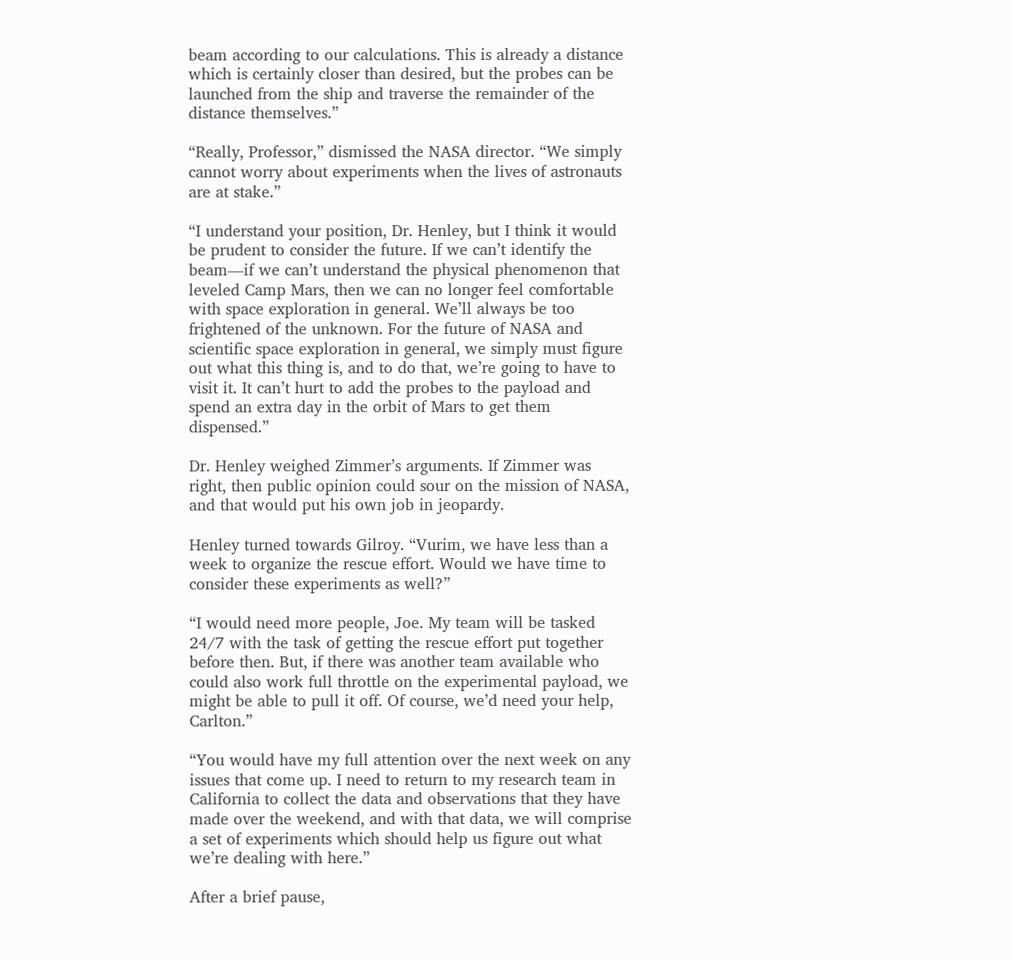beam according to our calculations. This is already a distance which is certainly closer than desired, but the probes can be launched from the ship and traverse the remainder of the distance themselves.”

“Really, Professor,” dismissed the NASA director. “We simply cannot worry about experiments when the lives of astronauts are at stake.”

“I understand your position, Dr. Henley, but I think it would be prudent to consider the future. If we can’t identify the beam—if we can’t understand the physical phenomenon that leveled Camp Mars, then we can no longer feel comfortable with space exploration in general. We’ll always be too frightened of the unknown. For the future of NASA and scientific space exploration in general, we simply must figure out what this thing is, and to do that, we’re going to have to visit it. It can’t hurt to add the probes to the payload and spend an extra day in the orbit of Mars to get them dispensed.”

Dr. Henley weighed Zimmer’s arguments. If Zimmer was right, then public opinion could sour on the mission of NASA, and that would put his own job in jeopardy.

Henley turned towards Gilroy. “Vurim, we have less than a week to organize the rescue effort. Would we have time to consider these experiments as well?”

“I would need more people, Joe. My team will be tasked 24/7 with the task of getting the rescue effort put together before then. But, if there was another team available who could also work full throttle on the experimental payload, we might be able to pull it off. Of course, we’d need your help, Carlton.”

“You would have my full attention over the next week on any issues that come up. I need to return to my research team in California to collect the data and observations that they have made over the weekend, and with that data, we will comprise a set of experiments which should help us figure out what we’re dealing with here.”

After a brief pause,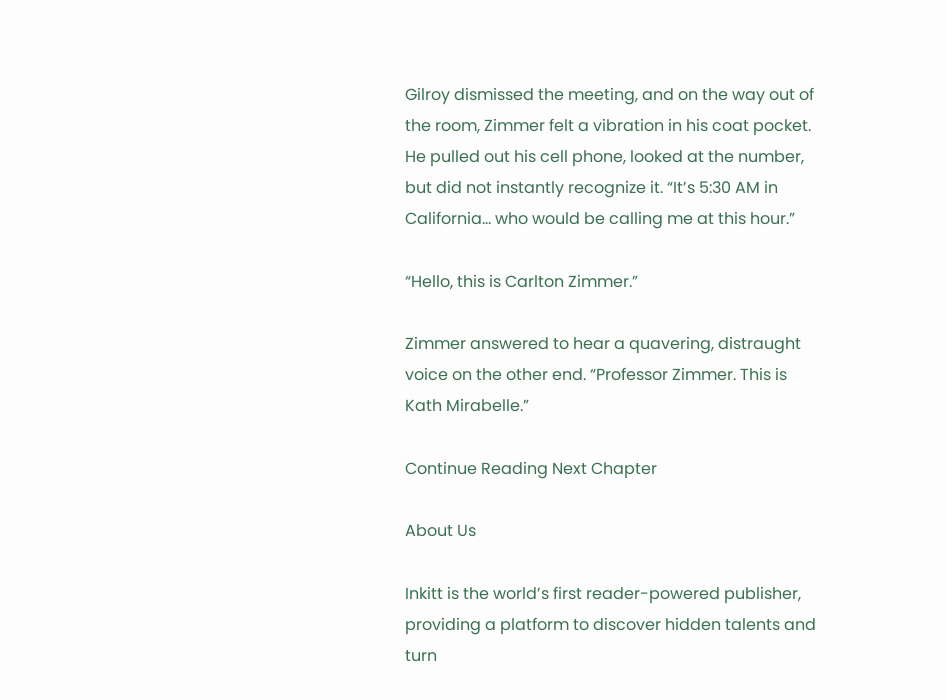Gilroy dismissed the meeting, and on the way out of the room, Zimmer felt a vibration in his coat pocket. He pulled out his cell phone, looked at the number, but did not instantly recognize it. “It’s 5:30 AM in California… who would be calling me at this hour.”

“Hello, this is Carlton Zimmer.”

Zimmer answered to hear a quavering, distraught voice on the other end. “Professor Zimmer. This is Kath Mirabelle.”

Continue Reading Next Chapter

About Us

Inkitt is the world’s first reader-powered publisher, providing a platform to discover hidden talents and turn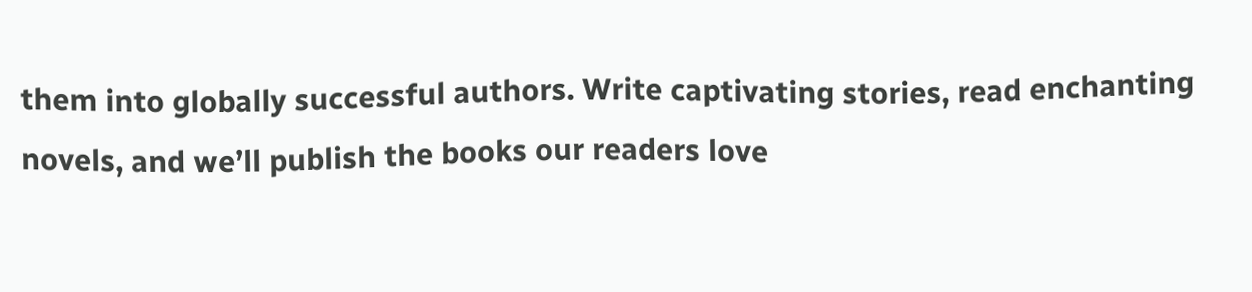them into globally successful authors. Write captivating stories, read enchanting novels, and we’ll publish the books our readers love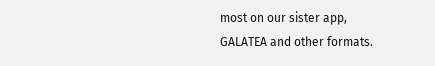most on our sister app, GALATEA and other formats.